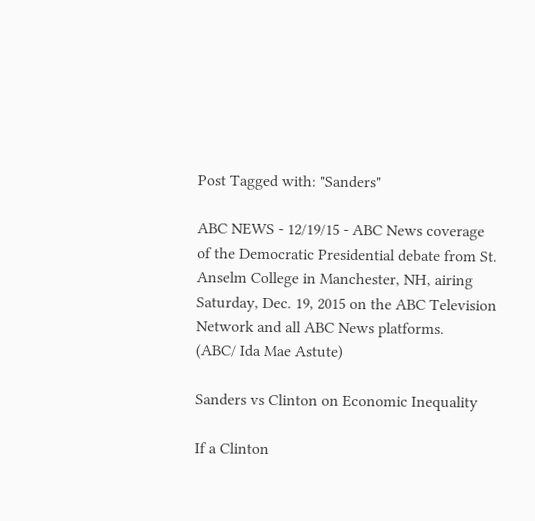Post Tagged with: "Sanders"

ABC NEWS - 12/19/15 - ABC News coverage of the Democratic Presidential debate from St. Anselm College in Manchester, NH, airing Saturday, Dec. 19, 2015 on the ABC Television Network and all ABC News platforms.
(ABC/ Ida Mae Astute)

Sanders vs Clinton on Economic Inequality

If a Clinton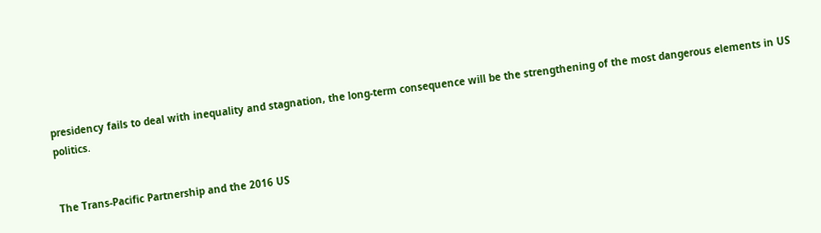presidency fails to deal with inequality and stagnation, the long-term consequence will be the strengthening of the most dangerous elements in US politics.


The Trans-Pacific Partnership and the 2016 US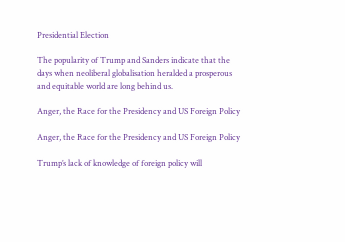Presidential Election

The popularity of Trump and Sanders indicate that the days when neoliberal globalisation heralded a prosperous and equitable world are long behind us.

Anger, the Race for the Presidency and US Foreign Policy

Anger, the Race for the Presidency and US Foreign Policy

Trump’s lack of knowledge of foreign policy will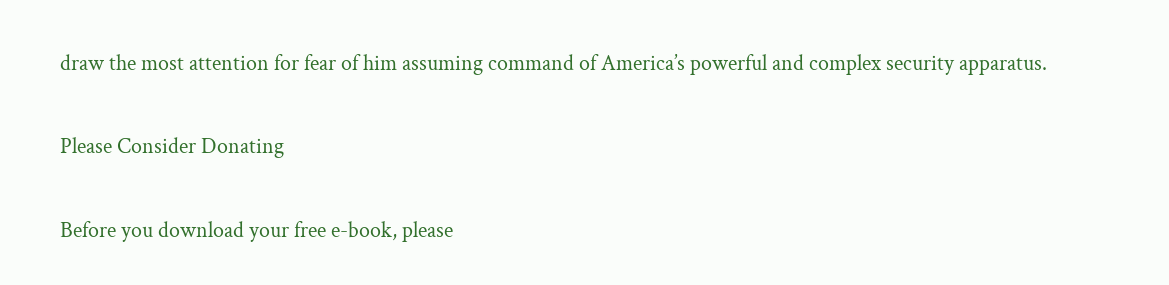draw the most attention for fear of him assuming command of America’s powerful and complex security apparatus.

Please Consider Donating

Before you download your free e-book, please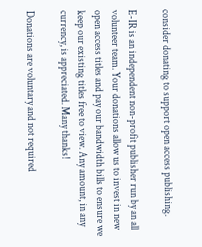consider donating to support open access publishing.

E-IR is an independent non-profit publisher run by an all volunteer team. Your donations allow us to invest in new open access titles and pay our bandwidth bills to ensure we keep our existing titles free to view. Any amount, in any currency, is appreciated. Many thanks!

Donations are voluntary and not required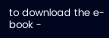to download the e-book -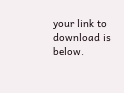your link to download is below.